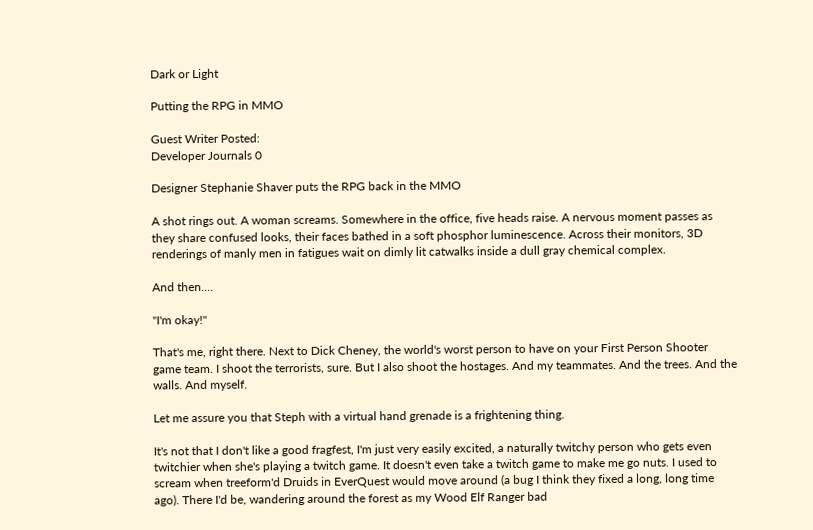Dark or Light

Putting the RPG in MMO

Guest Writer Posted:
Developer Journals 0

Designer Stephanie Shaver puts the RPG back in the MMO

A shot rings out. A woman screams. Somewhere in the office, five heads raise. A nervous moment passes as they share confused looks, their faces bathed in a soft phosphor luminescence. Across their monitors, 3D renderings of manly men in fatigues wait on dimly lit catwalks inside a dull gray chemical complex.

And then....

"I'm okay!"

That's me, right there. Next to Dick Cheney, the world's worst person to have on your First Person Shooter game team. I shoot the terrorists, sure. But I also shoot the hostages. And my teammates. And the trees. And the walls. And myself.

Let me assure you that Steph with a virtual hand grenade is a frightening thing.

It's not that I don't like a good fragfest, I'm just very easily excited, a naturally twitchy person who gets even twitchier when she's playing a twitch game. It doesn't even take a twitch game to make me go nuts. I used to scream when treeform'd Druids in EverQuest would move around (a bug I think they fixed a long, long time ago). There I'd be, wandering around the forest as my Wood Elf Ranger bad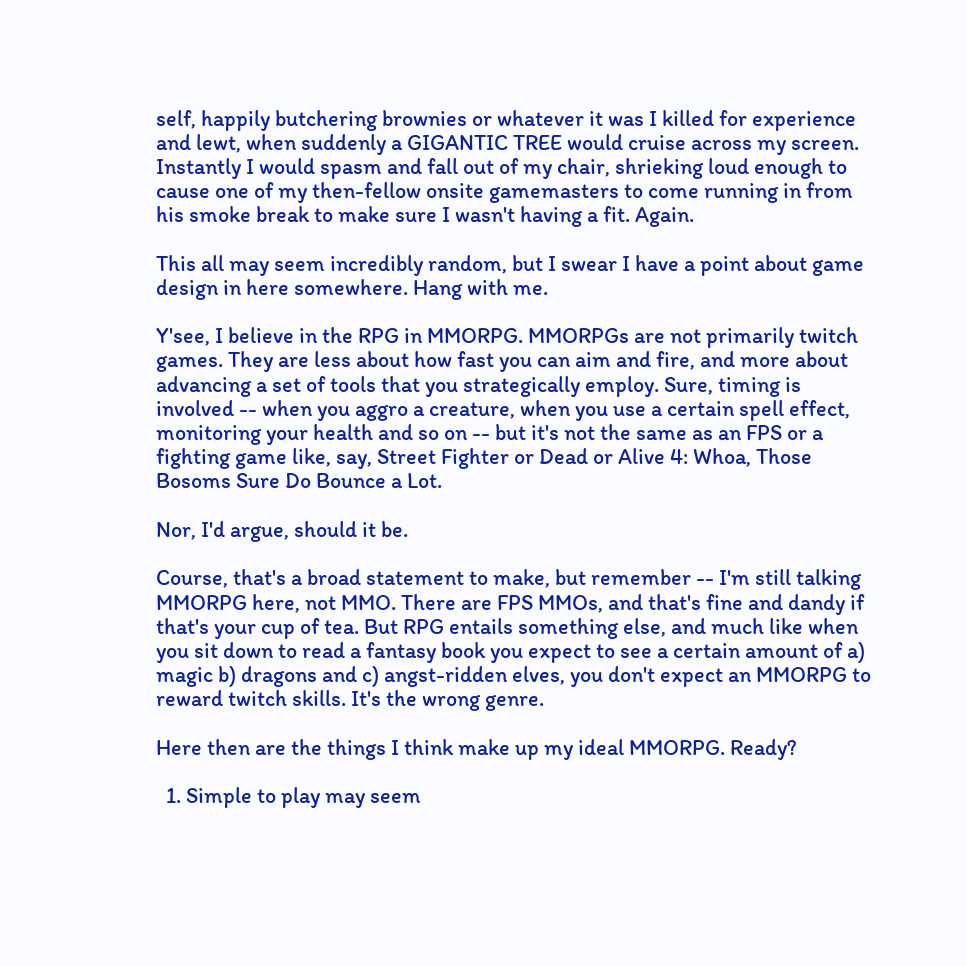self, happily butchering brownies or whatever it was I killed for experience and lewt, when suddenly a GIGANTIC TREE would cruise across my screen. Instantly I would spasm and fall out of my chair, shrieking loud enough to cause one of my then-fellow onsite gamemasters to come running in from his smoke break to make sure I wasn't having a fit. Again.

This all may seem incredibly random, but I swear I have a point about game design in here somewhere. Hang with me.

Y'see, I believe in the RPG in MMORPG. MMORPGs are not primarily twitch games. They are less about how fast you can aim and fire, and more about advancing a set of tools that you strategically employ. Sure, timing is involved -- when you aggro a creature, when you use a certain spell effect, monitoring your health and so on -- but it's not the same as an FPS or a fighting game like, say, Street Fighter or Dead or Alive 4: Whoa, Those Bosoms Sure Do Bounce a Lot.

Nor, I'd argue, should it be.

Course, that's a broad statement to make, but remember -- I'm still talking MMORPG here, not MMO. There are FPS MMOs, and that's fine and dandy if that's your cup of tea. But RPG entails something else, and much like when you sit down to read a fantasy book you expect to see a certain amount of a) magic b) dragons and c) angst-ridden elves, you don't expect an MMORPG to reward twitch skills. It's the wrong genre.

Here then are the things I think make up my ideal MMORPG. Ready?

  1. Simple to play may seem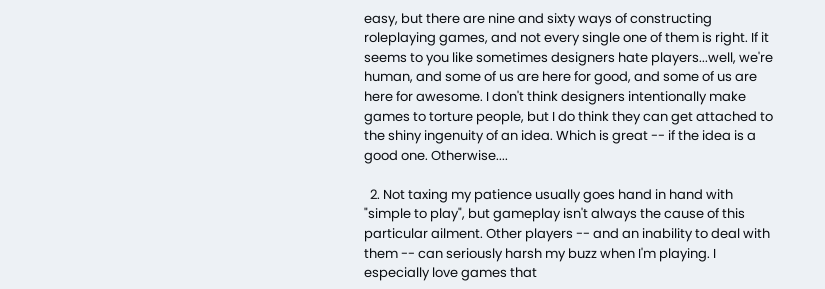easy, but there are nine and sixty ways of constructing roleplaying games, and not every single one of them is right. If it seems to you like sometimes designers hate players...well, we're human, and some of us are here for good, and some of us are here for awesome. I don't think designers intentionally make games to torture people, but I do think they can get attached to the shiny ingenuity of an idea. Which is great -- if the idea is a good one. Otherwise....

  2. Not taxing my patience usually goes hand in hand with "simple to play", but gameplay isn't always the cause of this particular ailment. Other players -- and an inability to deal with them -- can seriously harsh my buzz when I'm playing. I especially love games that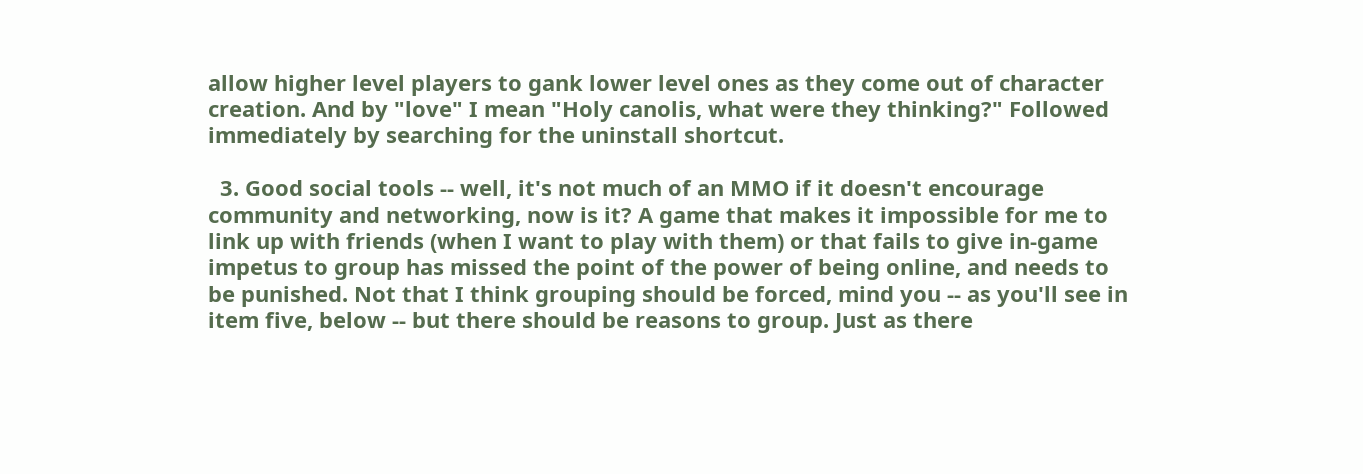allow higher level players to gank lower level ones as they come out of character creation. And by "love" I mean "Holy canolis, what were they thinking?" Followed immediately by searching for the uninstall shortcut.

  3. Good social tools -- well, it's not much of an MMO if it doesn't encourage community and networking, now is it? A game that makes it impossible for me to link up with friends (when I want to play with them) or that fails to give in-game impetus to group has missed the point of the power of being online, and needs to be punished. Not that I think grouping should be forced, mind you -- as you'll see in item five, below -- but there should be reasons to group. Just as there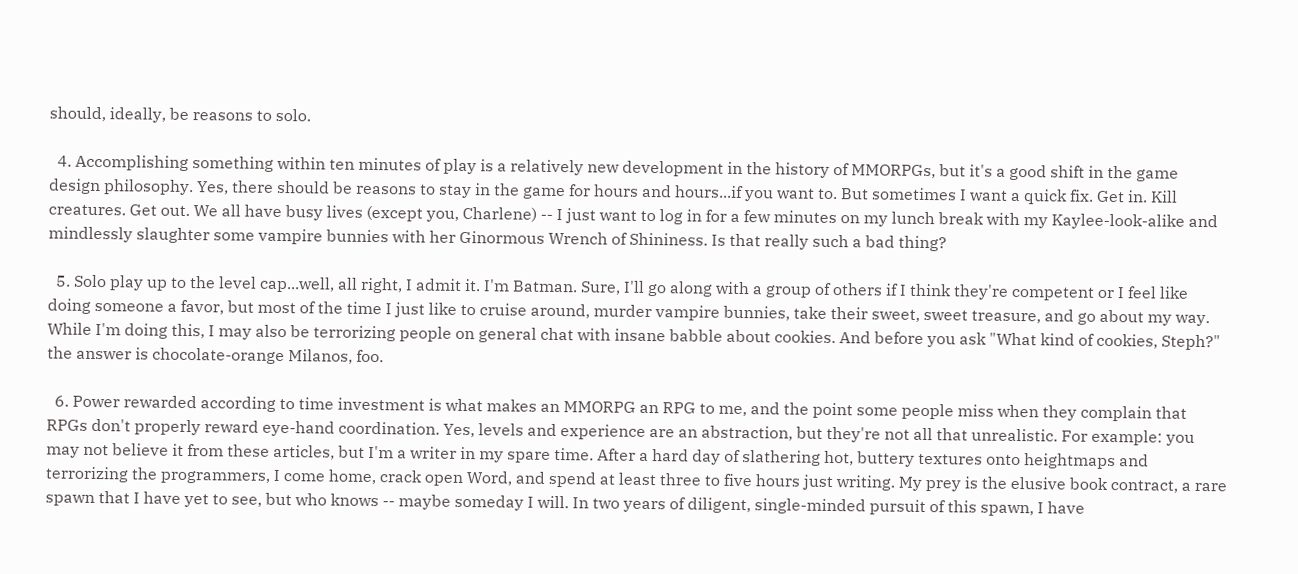should, ideally, be reasons to solo.

  4. Accomplishing something within ten minutes of play is a relatively new development in the history of MMORPGs, but it's a good shift in the game design philosophy. Yes, there should be reasons to stay in the game for hours and hours...if you want to. But sometimes I want a quick fix. Get in. Kill creatures. Get out. We all have busy lives (except you, Charlene) -- I just want to log in for a few minutes on my lunch break with my Kaylee-look-alike and mindlessly slaughter some vampire bunnies with her Ginormous Wrench of Shininess. Is that really such a bad thing?

  5. Solo play up to the level cap...well, all right, I admit it. I'm Batman. Sure, I'll go along with a group of others if I think they're competent or I feel like doing someone a favor, but most of the time I just like to cruise around, murder vampire bunnies, take their sweet, sweet treasure, and go about my way. While I'm doing this, I may also be terrorizing people on general chat with insane babble about cookies. And before you ask "What kind of cookies, Steph?" the answer is chocolate-orange Milanos, foo.

  6. Power rewarded according to time investment is what makes an MMORPG an RPG to me, and the point some people miss when they complain that RPGs don't properly reward eye-hand coordination. Yes, levels and experience are an abstraction, but they're not all that unrealistic. For example: you may not believe it from these articles, but I'm a writer in my spare time. After a hard day of slathering hot, buttery textures onto heightmaps and terrorizing the programmers, I come home, crack open Word, and spend at least three to five hours just writing. My prey is the elusive book contract, a rare spawn that I have yet to see, but who knows -- maybe someday I will. In two years of diligent, single-minded pursuit of this spawn, I have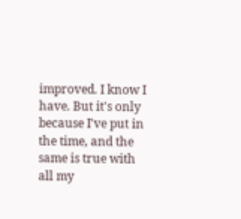improved. I know I have. But it's only because I've put in the time, and the same is true with all my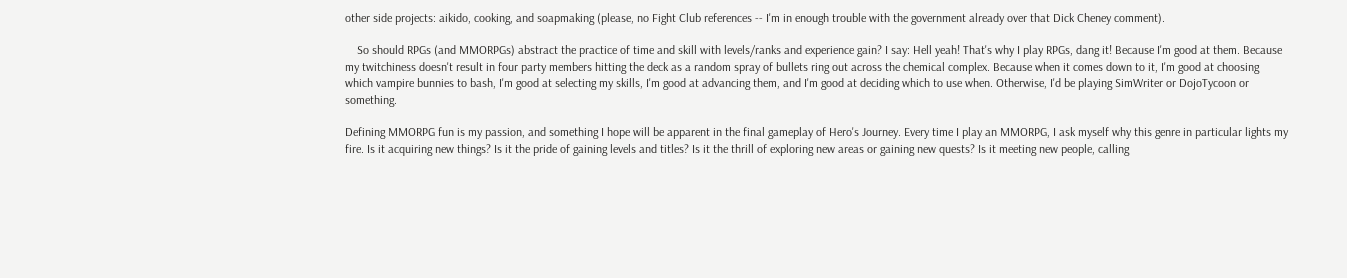other side projects: aikido, cooking, and soapmaking (please, no Fight Club references -- I'm in enough trouble with the government already over that Dick Cheney comment).

    So should RPGs (and MMORPGs) abstract the practice of time and skill with levels/ranks and experience gain? I say: Hell yeah! That's why I play RPGs, dang it! Because I'm good at them. Because my twitchiness doesn't result in four party members hitting the deck as a random spray of bullets ring out across the chemical complex. Because when it comes down to it, I'm good at choosing which vampire bunnies to bash, I'm good at selecting my skills, I'm good at advancing them, and I'm good at deciding which to use when. Otherwise, I'd be playing SimWriter or DojoTycoon or something.

Defining MMORPG fun is my passion, and something I hope will be apparent in the final gameplay of Hero's Journey. Every time I play an MMORPG, I ask myself why this genre in particular lights my fire. Is it acquiring new things? Is it the pride of gaining levels and titles? Is it the thrill of exploring new areas or gaining new quests? Is it meeting new people, calling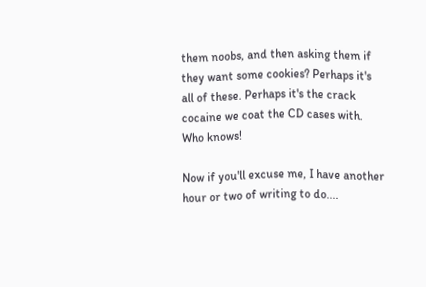them noobs, and then asking them if they want some cookies? Perhaps it's all of these. Perhaps it's the crack cocaine we coat the CD cases with. Who knows!

Now if you'll excuse me, I have another hour or two of writing to do....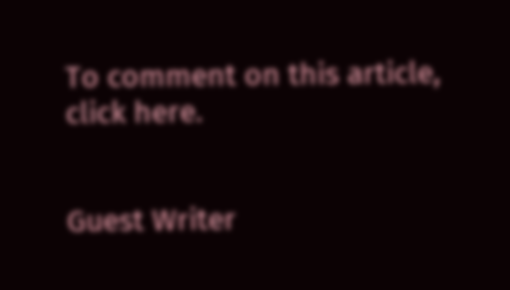To comment on this article, click here.


Guest Writer